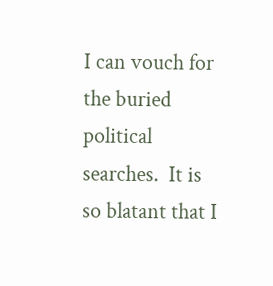I can vouch for the buried political searches.  It is so blatant that I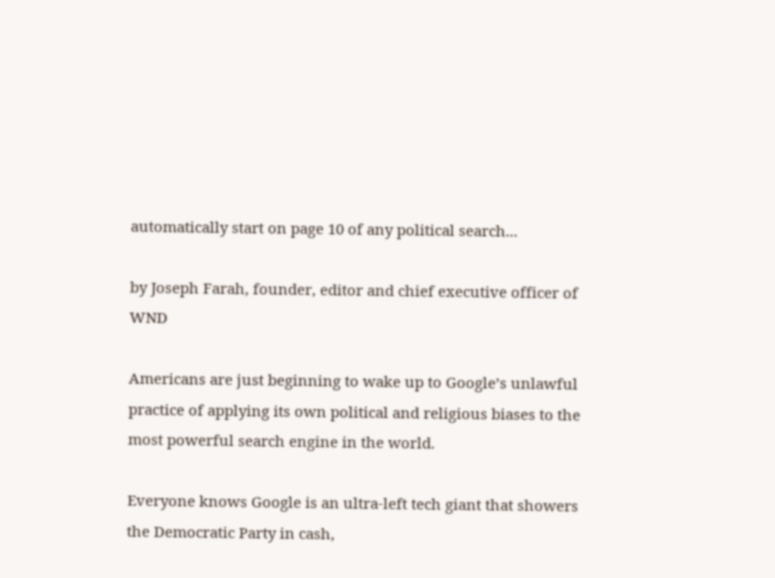automatically start on page 10 of any political search...

by Joseph Farah, founder, editor and chief executive officer of WND

Americans are just beginning to wake up to Google’s unlawful practice of applying its own political and religious biases to the most powerful search engine in the world.

Everyone knows Google is an ultra-left tech giant that showers the Democratic Party in cash,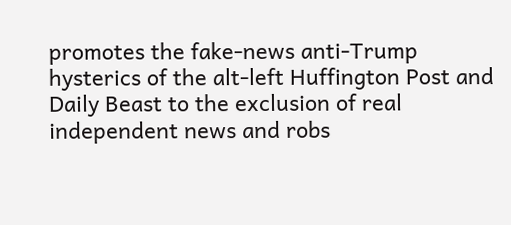promotes the fake-news anti-Trump hysterics of the alt-left Huffington Post and Daily Beast to the exclusion of real independent news and robs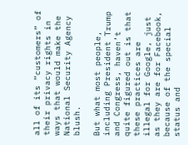all of its “customers” of their privacy rights in ways that would make the National Security Agency blush.

But what most people, including President Trump and Congress, haven’t quite figured out is that these practices are illegal for Google, just as they are for Facebook, because of the special status and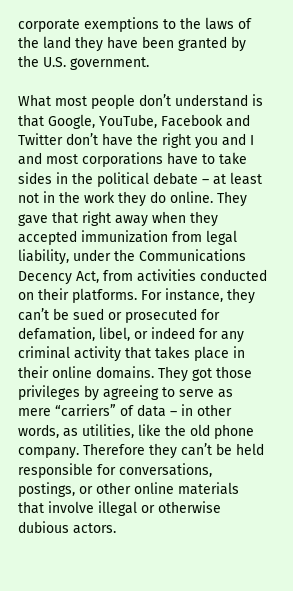corporate exemptions to the laws of the land they have been granted by the U.S. government.

What most people don’t understand is that Google, YouTube, Facebook and Twitter don’t have the right you and I and most corporations have to take sides in the political debate – at least not in the work they do online. They gave that right away when they accepted immunization from legal liability, under the Communications Decency Act, from activities conducted on their platforms. For instance, they can’t be sued or prosecuted for defamation, libel, or indeed for any criminal activity that takes place in their online domains. They got those privileges by agreeing to serve as mere “carriers” of data – in other words, as utilities, like the old phone company. Therefore they can’t be held responsible for conversations, postings, or other online materials that involve illegal or otherwise dubious actors.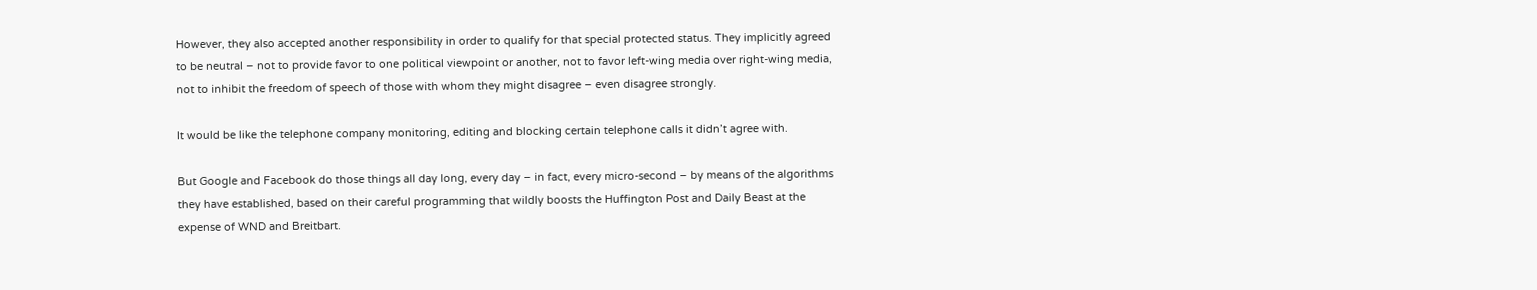However, they also accepted another responsibility in order to qualify for that special protected status. They implicitly agreed to be neutral – not to provide favor to one political viewpoint or another, not to favor left-wing media over right-wing media, not to inhibit the freedom of speech of those with whom they might disagree – even disagree strongly.

It would be like the telephone company monitoring, editing and blocking certain telephone calls it didn’t agree with.

But Google and Facebook do those things all day long, every day – in fact, every micro-second – by means of the algorithms they have established, based on their careful programming that wildly boosts the Huffington Post and Daily Beast at the expense of WND and Breitbart.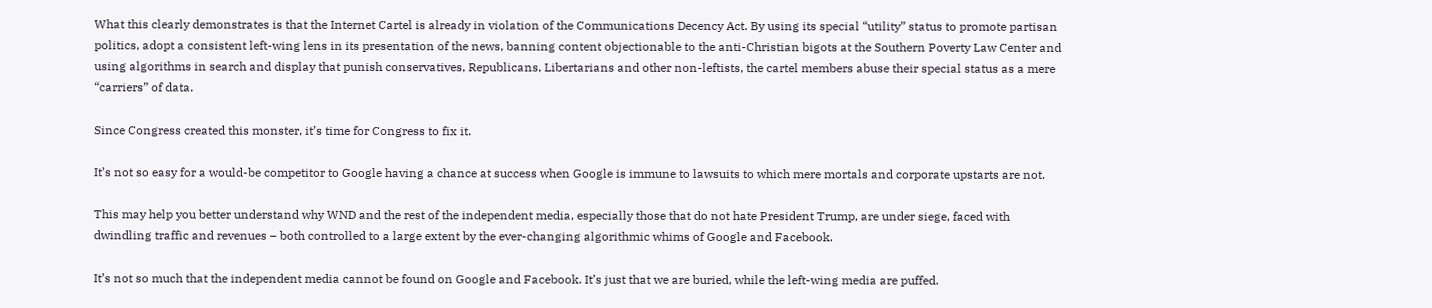What this clearly demonstrates is that the Internet Cartel is already in violation of the Communications Decency Act. By using its special “utility” status to promote partisan politics, adopt a consistent left-wing lens in its presentation of the news, banning content objectionable to the anti-Christian bigots at the Southern Poverty Law Center and using algorithms in search and display that punish conservatives, Republicans, Libertarians and other non-leftists, the cartel members abuse their special status as a mere “carriers” of data.

Since Congress created this monster, it’s time for Congress to fix it.

It’s not so easy for a would-be competitor to Google having a chance at success when Google is immune to lawsuits to which mere mortals and corporate upstarts are not.

This may help you better understand why WND and the rest of the independent media, especially those that do not hate President Trump, are under siege, faced with dwindling traffic and revenues – both controlled to a large extent by the ever-changing algorithmic whims of Google and Facebook.

It’s not so much that the independent media cannot be found on Google and Facebook. It’s just that we are buried, while the left-wing media are puffed.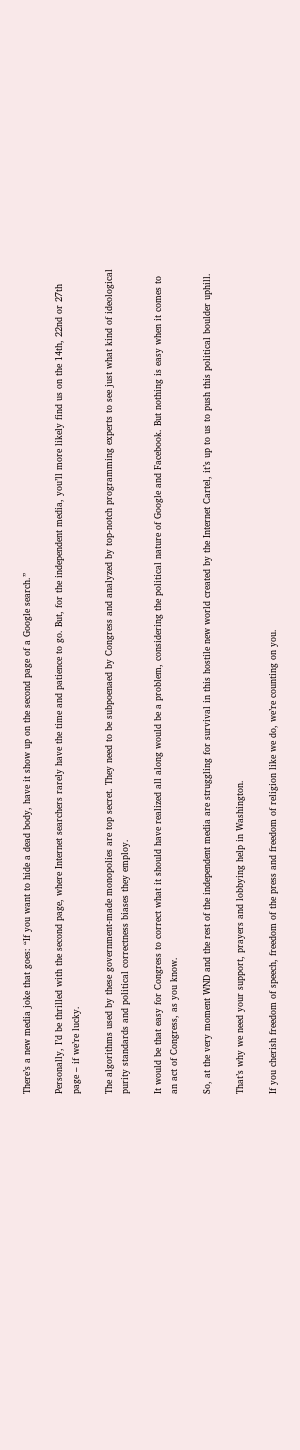There’s a new media joke that goes: “If you want to hide a dead body, have it show up on the second page of a Google search.”

Personally, I’d be thrilled with the second page, where Internet searchers rarely have the time and patience to go. But, for the independent media, you’ll more likely find us on the 14th, 22nd or 27th page – if we’re lucky.

The algorithms used by these government-made monopolies are top secret. They need to be subpoenaed by Congress and analyzed by top-notch programming experts to see just what kind of ideological purity standards and political correctness biases they employ.

It would be that easy for Congress to correct what it should have realized all along would be a problem, considering the political nature of Google and Facebook. But nothing is easy when it comes to an act of Congress, as you know.

So, at the very moment WND and the rest of the independent media are struggling for survival in this hostile new world created by the Internet Cartel, it’s up to us to push this political boulder uphill.

That’s why we need your support, prayers and lobbying help in Washington.

If you cherish freedom of speech, freedom of the press and freedom of religion like we do, we’re counting on you.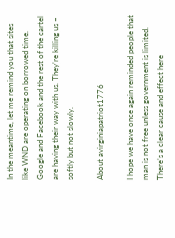In the meantime, let me remind you that sites like WND are operating on borrowed time. Google and Facebook and the rest of the cartel are having their way with us. They’re killing us – softly but not slowly.

About avirginiapatriot1776

I hope we have once again reminded people that man is not free unless government is limited. There’s a clear cause and effect here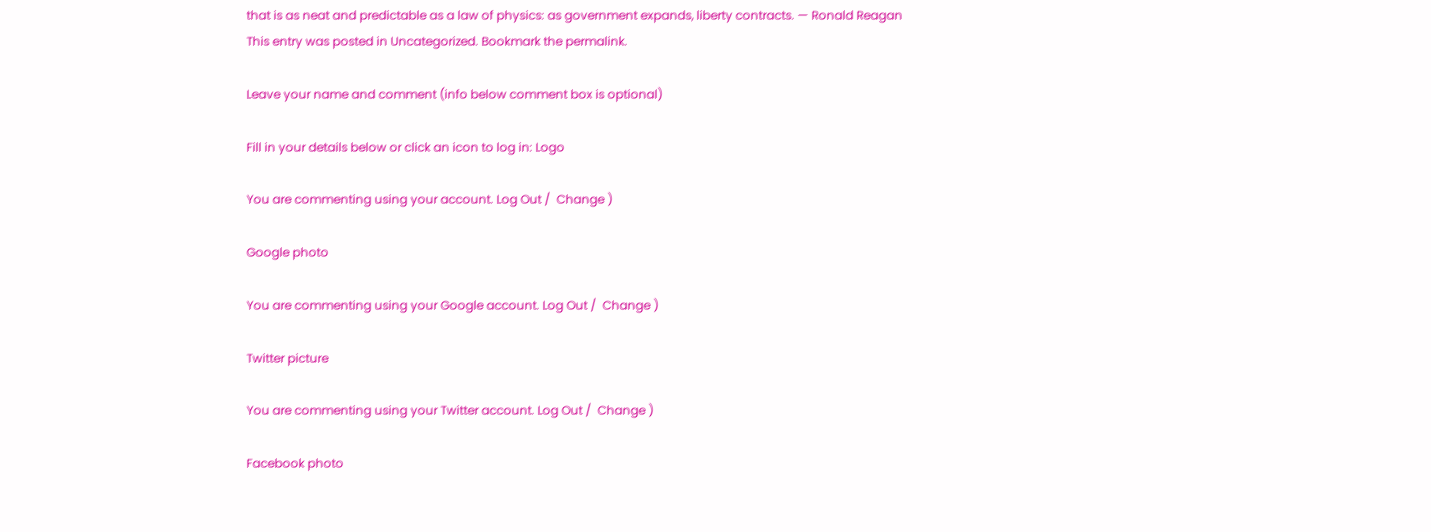that is as neat and predictable as a law of physics: as government expands, liberty contracts. — Ronald Reagan
This entry was posted in Uncategorized. Bookmark the permalink.

Leave your name and comment (info below comment box is optional)

Fill in your details below or click an icon to log in: Logo

You are commenting using your account. Log Out /  Change )

Google photo

You are commenting using your Google account. Log Out /  Change )

Twitter picture

You are commenting using your Twitter account. Log Out /  Change )

Facebook photo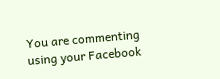You are commenting using your Facebook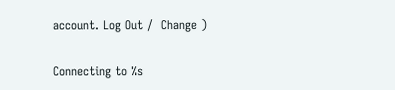account. Log Out /  Change )

Connecting to %s